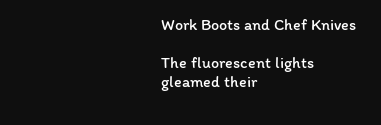Work Boots and Chef Knives

The fluorescent lights gleamed their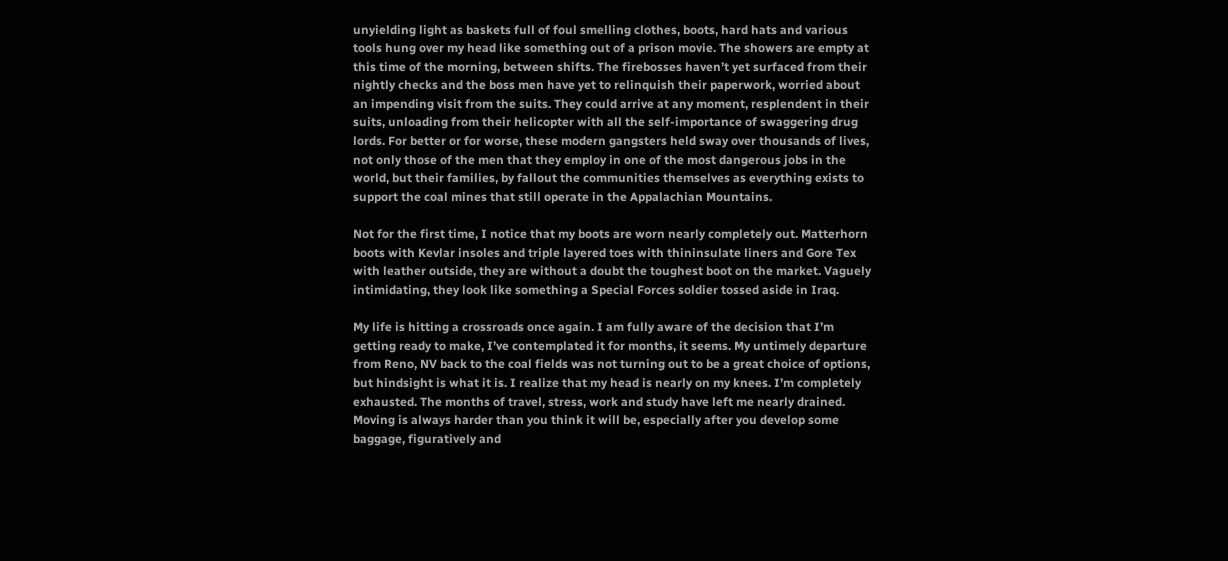unyielding light as baskets full of foul smelling clothes, boots, hard hats and various tools hung over my head like something out of a prison movie. The showers are empty at this time of the morning, between shifts. The firebosses haven’t yet surfaced from their nightly checks and the boss men have yet to relinquish their paperwork, worried about an impending visit from the suits. They could arrive at any moment, resplendent in their suits, unloading from their helicopter with all the self-importance of swaggering drug lords. For better or for worse, these modern gangsters held sway over thousands of lives, not only those of the men that they employ in one of the most dangerous jobs in the world, but their families, by fallout the communities themselves as everything exists to support the coal mines that still operate in the Appalachian Mountains.

Not for the first time, I notice that my boots are worn nearly completely out. Matterhorn boots with Kevlar insoles and triple layered toes with thininsulate liners and Gore Tex with leather outside, they are without a doubt the toughest boot on the market. Vaguely intimidating, they look like something a Special Forces soldier tossed aside in Iraq.

My life is hitting a crossroads once again. I am fully aware of the decision that I’m getting ready to make, I’ve contemplated it for months, it seems. My untimely departure from Reno, NV back to the coal fields was not turning out to be a great choice of options, but hindsight is what it is. I realize that my head is nearly on my knees. I’m completely exhausted. The months of travel, stress, work and study have left me nearly drained. Moving is always harder than you think it will be, especially after you develop some baggage, figuratively and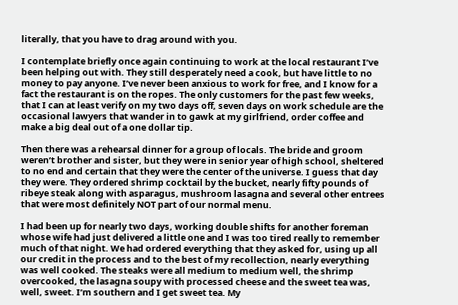literally, that you have to drag around with you.

I contemplate briefly once again continuing to work at the local restaurant I’ve been helping out with. They still desperately need a cook, but have little to no money to pay anyone. I’ve never been anxious to work for free, and I know for a fact the restaurant is on the ropes. The only customers for the past few weeks, that I can at least verify on my two days off, seven days on work schedule are the occasional lawyers that wander in to gawk at my girlfriend, order coffee and make a big deal out of a one dollar tip.

Then there was a rehearsal dinner for a group of locals. The bride and groom weren’t brother and sister, but they were in senior year of high school, sheltered to no end and certain that they were the center of the universe. I guess that day they were. They ordered shrimp cocktail by the bucket, nearly fifty pounds of ribeye steak along with asparagus, mushroom lasagna and several other entrees that were most definitely NOT part of our normal menu.

I had been up for nearly two days, working double shifts for another foreman whose wife had just delivered a little one and I was too tired really to remember much of that night. We had ordered everything that they asked for, using up all our credit in the process and to the best of my recollection, nearly everything was well cooked. The steaks were all medium to medium well, the shrimp overcooked, the lasagna soupy with processed cheese and the sweet tea was, well, sweet. I’m southern and I get sweet tea. My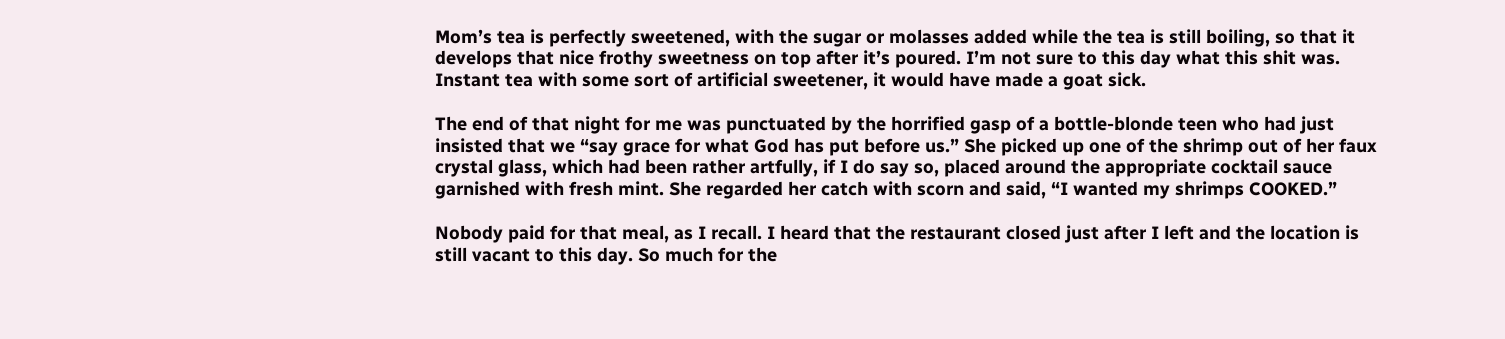Mom’s tea is perfectly sweetened, with the sugar or molasses added while the tea is still boiling, so that it develops that nice frothy sweetness on top after it’s poured. I’m not sure to this day what this shit was. Instant tea with some sort of artificial sweetener, it would have made a goat sick.

The end of that night for me was punctuated by the horrified gasp of a bottle-blonde teen who had just insisted that we “say grace for what God has put before us.” She picked up one of the shrimp out of her faux crystal glass, which had been rather artfully, if I do say so, placed around the appropriate cocktail sauce garnished with fresh mint. She regarded her catch with scorn and said, “I wanted my shrimps COOKED.”

Nobody paid for that meal, as I recall. I heard that the restaurant closed just after I left and the location is still vacant to this day. So much for the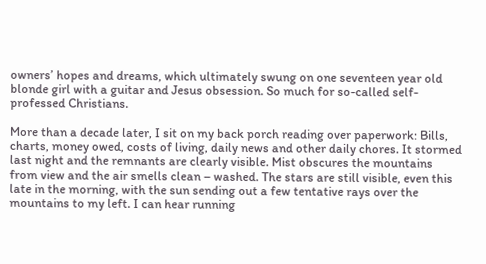owners’ hopes and dreams, which ultimately swung on one seventeen year old blonde girl with a guitar and Jesus obsession. So much for so-called self-professed Christians.

More than a decade later, I sit on my back porch reading over paperwork: Bills, charts, money owed, costs of living, daily news and other daily chores. It stormed last night and the remnants are clearly visible. Mist obscures the mountains from view and the air smells clean – washed. The stars are still visible, even this late in the morning, with the sun sending out a few tentative rays over the mountains to my left. I can hear running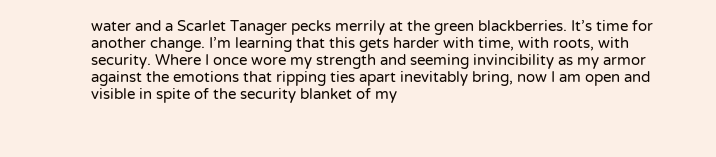water and a Scarlet Tanager pecks merrily at the green blackberries. It’s time for another change. I’m learning that this gets harder with time, with roots, with security. Where I once wore my strength and seeming invincibility as my armor against the emotions that ripping ties apart inevitably bring, now I am open and visible in spite of the security blanket of my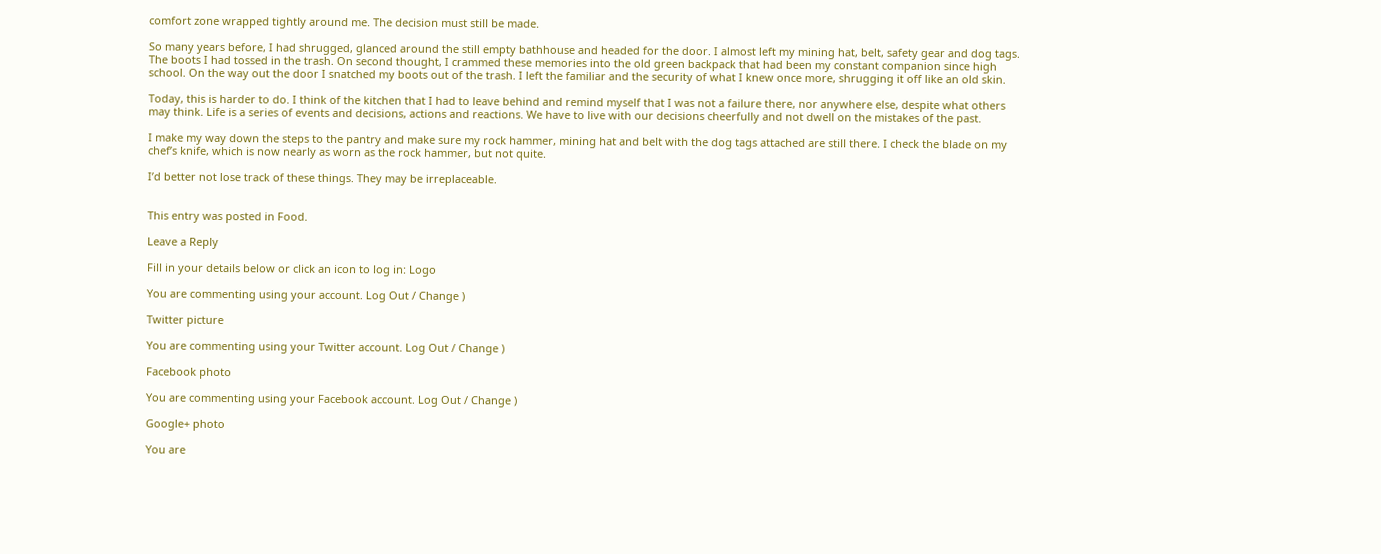comfort zone wrapped tightly around me. The decision must still be made.

So many years before, I had shrugged, glanced around the still empty bathhouse and headed for the door. I almost left my mining hat, belt, safety gear and dog tags. The boots I had tossed in the trash. On second thought, I crammed these memories into the old green backpack that had been my constant companion since high school. On the way out the door I snatched my boots out of the trash. I left the familiar and the security of what I knew once more, shrugging it off like an old skin.

Today, this is harder to do. I think of the kitchen that I had to leave behind and remind myself that I was not a failure there, nor anywhere else, despite what others may think. Life is a series of events and decisions, actions and reactions. We have to live with our decisions cheerfully and not dwell on the mistakes of the past.

I make my way down the steps to the pantry and make sure my rock hammer, mining hat and belt with the dog tags attached are still there. I check the blade on my chef’s knife, which is now nearly as worn as the rock hammer, but not quite.

I’d better not lose track of these things. They may be irreplaceable.


This entry was posted in Food.

Leave a Reply

Fill in your details below or click an icon to log in: Logo

You are commenting using your account. Log Out / Change )

Twitter picture

You are commenting using your Twitter account. Log Out / Change )

Facebook photo

You are commenting using your Facebook account. Log Out / Change )

Google+ photo

You are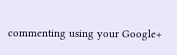commenting using your Google+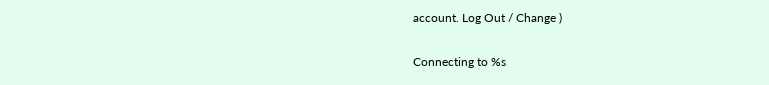account. Log Out / Change )

Connecting to %s